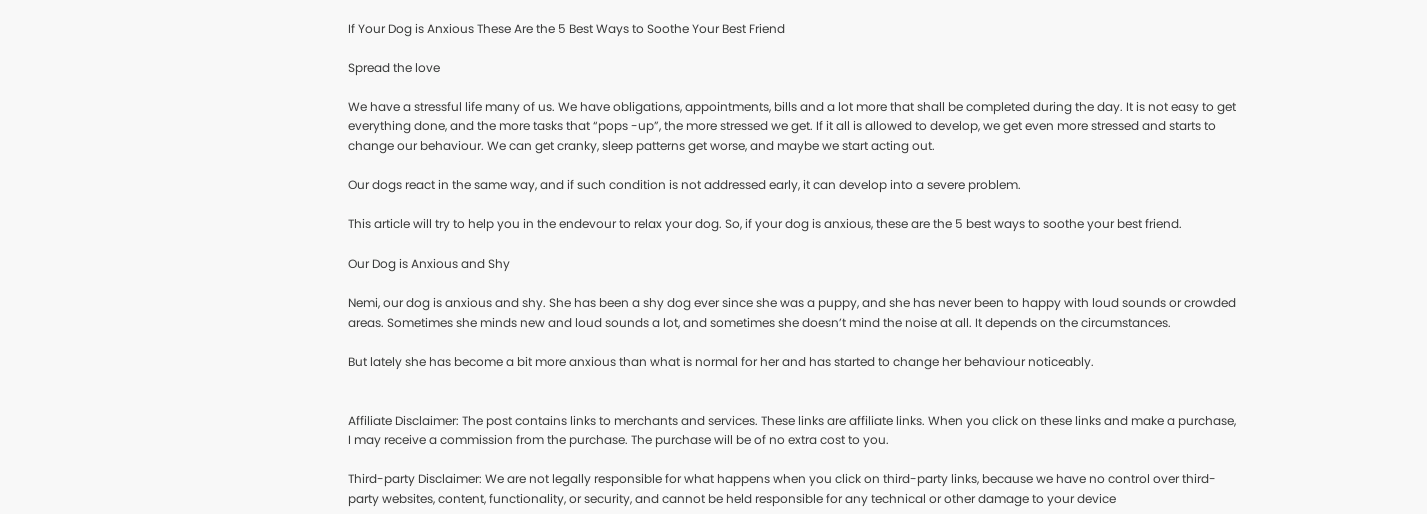If Your Dog is Anxious These Are the 5 Best Ways to Soothe Your Best Friend

Spread the love

We have a stressful life many of us. We have obligations, appointments, bills and a lot more that shall be completed during the day. It is not easy to get everything done, and the more tasks that “pops -up”, the more stressed we get. If it all is allowed to develop, we get even more stressed and starts to change our behaviour. We can get cranky, sleep patterns get worse, and maybe we start acting out.

Our dogs react in the same way, and if such condition is not addressed early, it can develop into a severe problem.

This article will try to help you in the endevour to relax your dog. So, if your dog is anxious, these are the 5 best ways to soothe your best friend.

Our Dog is Anxious and Shy

Nemi, our dog is anxious and shy. She has been a shy dog ever since she was a puppy, and she has never been to happy with loud sounds or crowded areas. Sometimes she minds new and loud sounds a lot, and sometimes she doesn’t mind the noise at all. It depends on the circumstances.

But lately she has become a bit more anxious than what is normal for her and has started to change her behaviour noticeably.


Affiliate Disclaimer: The post contains links to merchants and services. These links are affiliate links. When you click on these links and make a purchase, I may receive a commission from the purchase. The purchase will be of no extra cost to you.

Third-party Disclaimer: We are not legally responsible for what happens when you click on third-party links, because we have no control over third-party websites, content, functionality, or security, and cannot be held responsible for any technical or other damage to your device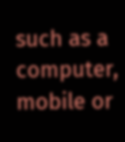such as a computer, mobile or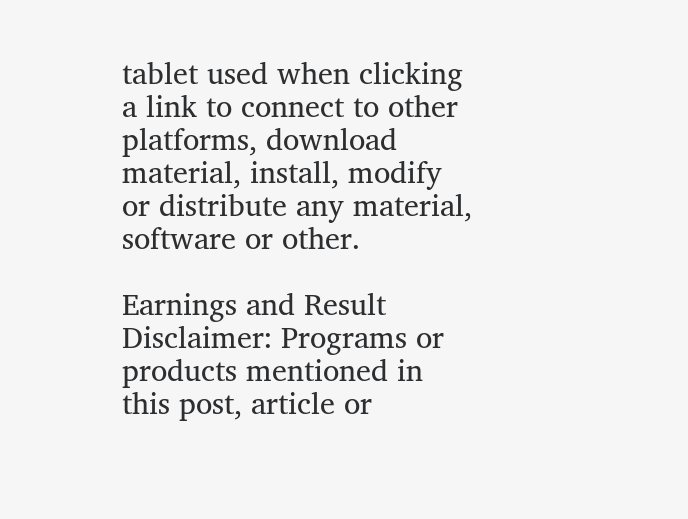tablet used when clicking a link to connect to other platforms, download material, install, modify or distribute any material, software or other.

Earnings and Result Disclaimer: Programs or products mentioned in this post, article or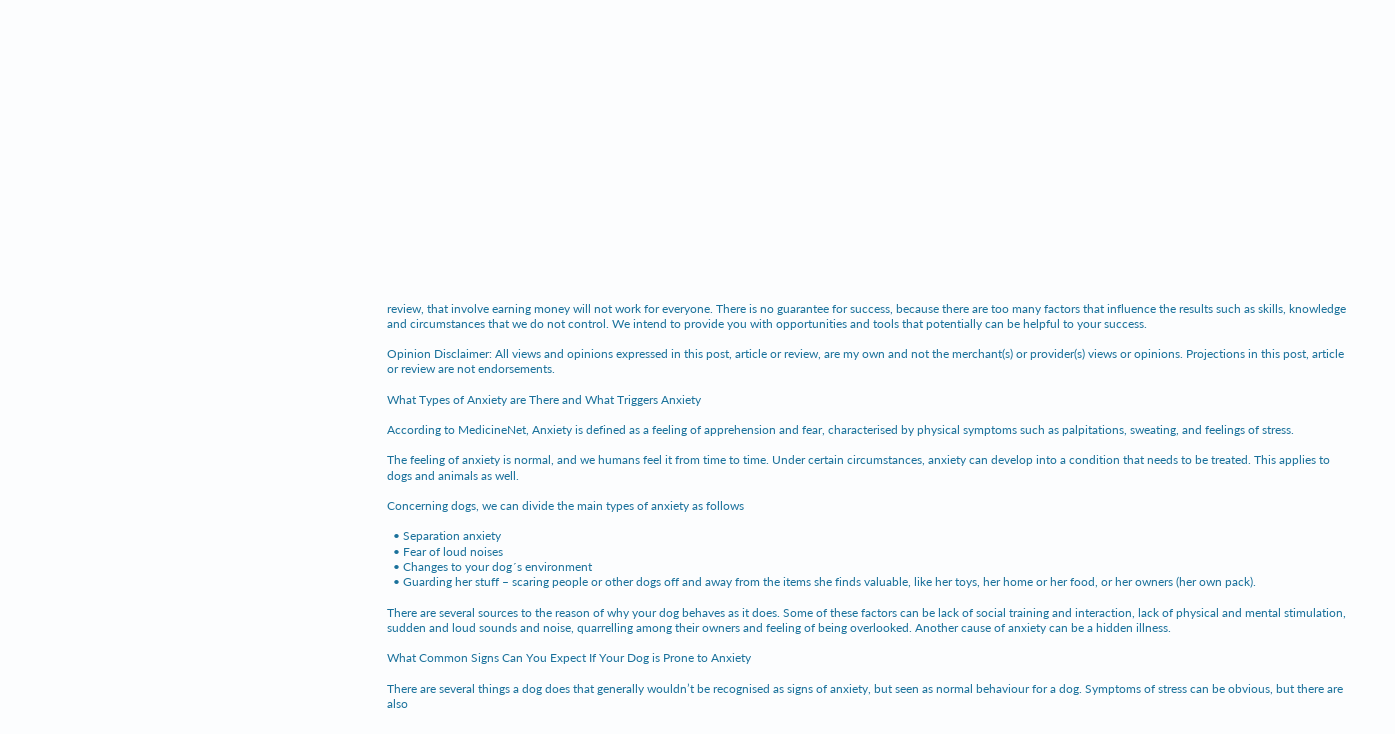review, that involve earning money will not work for everyone. There is no guarantee for success, because there are too many factors that influence the results such as skills, knowledge and circumstances that we do not control. We intend to provide you with opportunities and tools that potentially can be helpful to your success.

Opinion Disclaimer: All views and opinions expressed in this post, article or review, are my own and not the merchant(s) or provider(s) views or opinions. Projections in this post, article or review are not endorsements.

What Types of Anxiety are There and What Triggers Anxiety

According to MedicineNet, Anxiety is defined as a feeling of apprehension and fear, characterised by physical symptoms such as palpitations, sweating, and feelings of stress.

The feeling of anxiety is normal, and we humans feel it from time to time. Under certain circumstances, anxiety can develop into a condition that needs to be treated. This applies to dogs and animals as well.

Concerning dogs, we can divide the main types of anxiety as follows

  • Separation anxiety
  • Fear of loud noises
  • Changes to your dog´s environment
  • Guarding her stuff – scaring people or other dogs off and away from the items she finds valuable, like her toys, her home or her food, or her owners (her own pack).

There are several sources to the reason of why your dog behaves as it does. Some of these factors can be lack of social training and interaction, lack of physical and mental stimulation, sudden and loud sounds and noise, quarrelling among their owners and feeling of being overlooked. Another cause of anxiety can be a hidden illness.

What Common Signs Can You Expect If Your Dog is Prone to Anxiety

There are several things a dog does that generally wouldn’t be recognised as signs of anxiety, but seen as normal behaviour for a dog. Symptoms of stress can be obvious, but there are also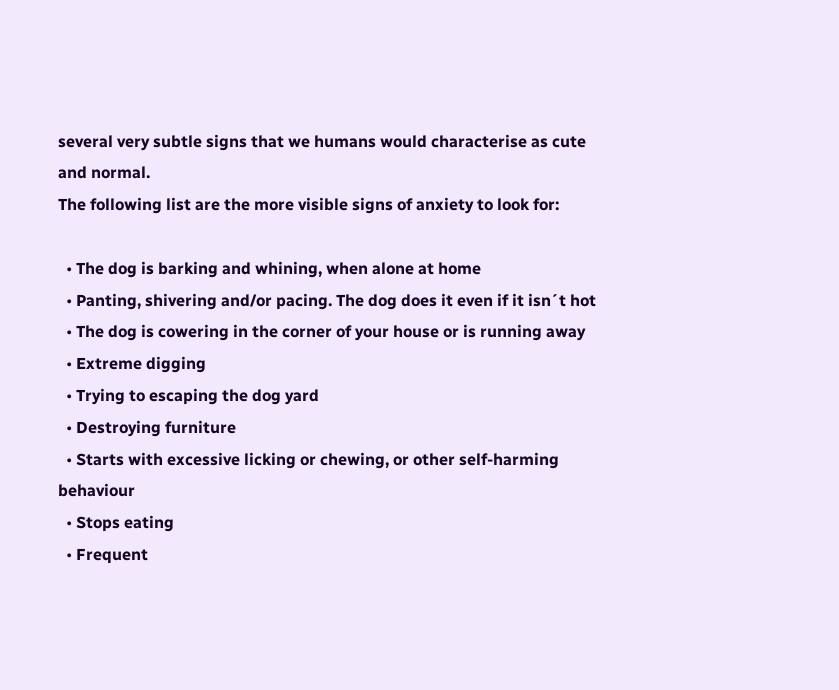several very subtle signs that we humans would characterise as cute and normal.
The following list are the more visible signs of anxiety to look for:

  • The dog is barking and whining, when alone at home
  • Panting, shivering and/or pacing. The dog does it even if it isn´t hot
  • The dog is cowering in the corner of your house or is running away
  • Extreme digging
  • Trying to escaping the dog yard
  • Destroying furniture
  • Starts with excessive licking or chewing, or other self-harming behaviour
  • Stops eating
  • Frequent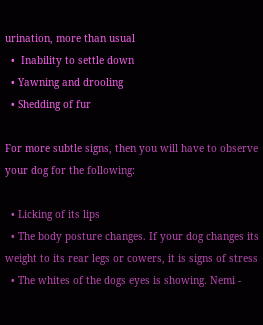urination, more than usual
  •  Inability to settle down
  • Yawning and drooling
  • Shedding of fur

For more subtle signs, then you will have to observe your dog for the following:

  • Licking of its lips
  • The body posture changes. If your dog changes its weight to its rear legs or cowers, it is signs of stress
  • The whites of the dogs eyes is showing. Nemi -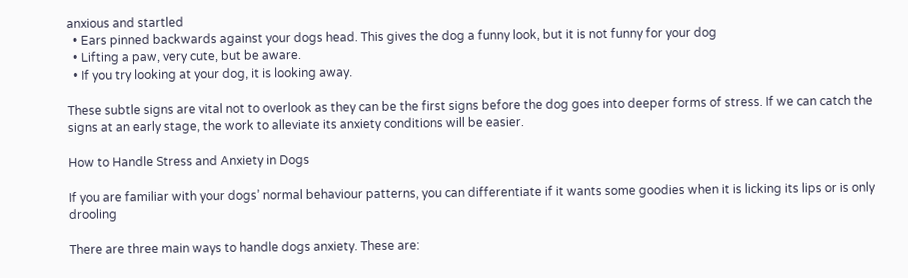anxious and startled
  • Ears pinned backwards against your dogs head. This gives the dog a funny look, but it is not funny for your dog
  • Lifting a paw, very cute, but be aware.
  • If you try looking at your dog, it is looking away.

These subtle signs are vital not to overlook as they can be the first signs before the dog goes into deeper forms of stress. If we can catch the signs at an early stage, the work to alleviate its anxiety conditions will be easier.

How to Handle Stress and Anxiety in Dogs

If you are familiar with your dogs’ normal behaviour patterns, you can differentiate if it wants some goodies when it is licking its lips or is only drooling

There are three main ways to handle dogs anxiety. These are: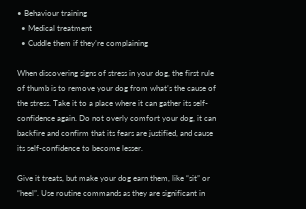• Behaviour training
  • Medical treatment
  • Cuddle them if they’re complaining

When discovering signs of stress in your dog, the first rule of thumb is to remove your dog from what’s the cause of the stress. Take it to a place where it can gather its self-confidence again. Do not overly comfort your dog, it can backfire and confirm that its fears are justified, and cause its self-confidence to become lesser.

Give it treats, but make your dog earn them, like “sit” or “heel”. Use routine commands as they are significant in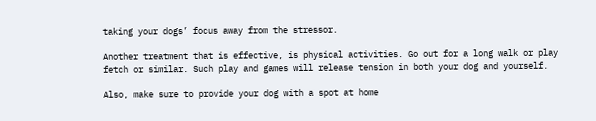taking your dogs’ focus away from the stressor.

Another treatment that is effective, is physical activities. Go out for a long walk or play fetch or similar. Such play and games will release tension in both your dog and yourself.

Also, make sure to provide your dog with a spot at home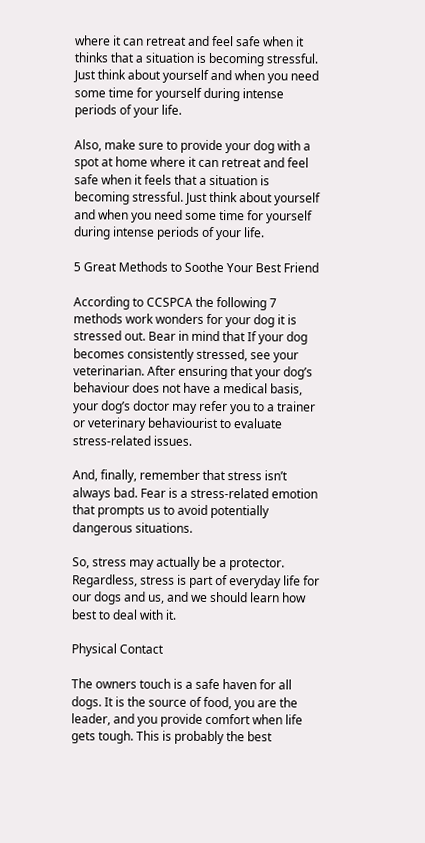where it can retreat and feel safe when it thinks that a situation is becoming stressful. Just think about yourself and when you need some time for yourself during intense periods of your life.

Also, make sure to provide your dog with a spot at home where it can retreat and feel safe when it feels that a situation is becoming stressful. Just think about yourself and when you need some time for yourself during intense periods of your life.

5 Great Methods to Soothe Your Best Friend

According to CCSPCA the following 7 methods work wonders for your dog it is stressed out. Bear in mind that If your dog becomes consistently stressed, see your veterinarian. After ensuring that your dog’s behaviour does not have a medical basis, your dog’s doctor may refer you to a trainer or veterinary behaviourist to evaluate stress-related issues.

And, finally, remember that stress isn’t always bad. Fear is a stress-related emotion that prompts us to avoid potentially dangerous situations.

So, stress may actually be a protector. Regardless, stress is part of everyday life for our dogs and us, and we should learn how best to deal with it.

Physical Contact

The owners touch is a safe haven for all dogs. It is the source of food, you are the leader, and you provide comfort when life gets tough. This is probably the best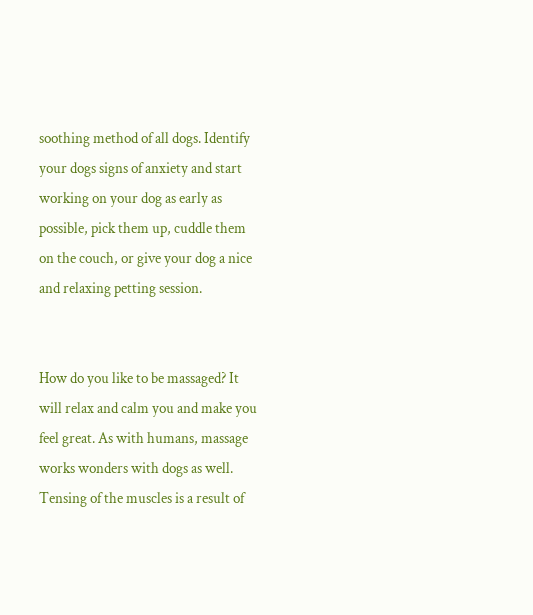soothing method of all dogs. Identify your dogs signs of anxiety and start working on your dog as early as possible, pick them up, cuddle them on the couch, or give your dog a nice and relaxing petting session.


How do you like to be massaged? It will relax and calm you and make you feel great. As with humans, massage works wonders with dogs as well. Tensing of the muscles is a result of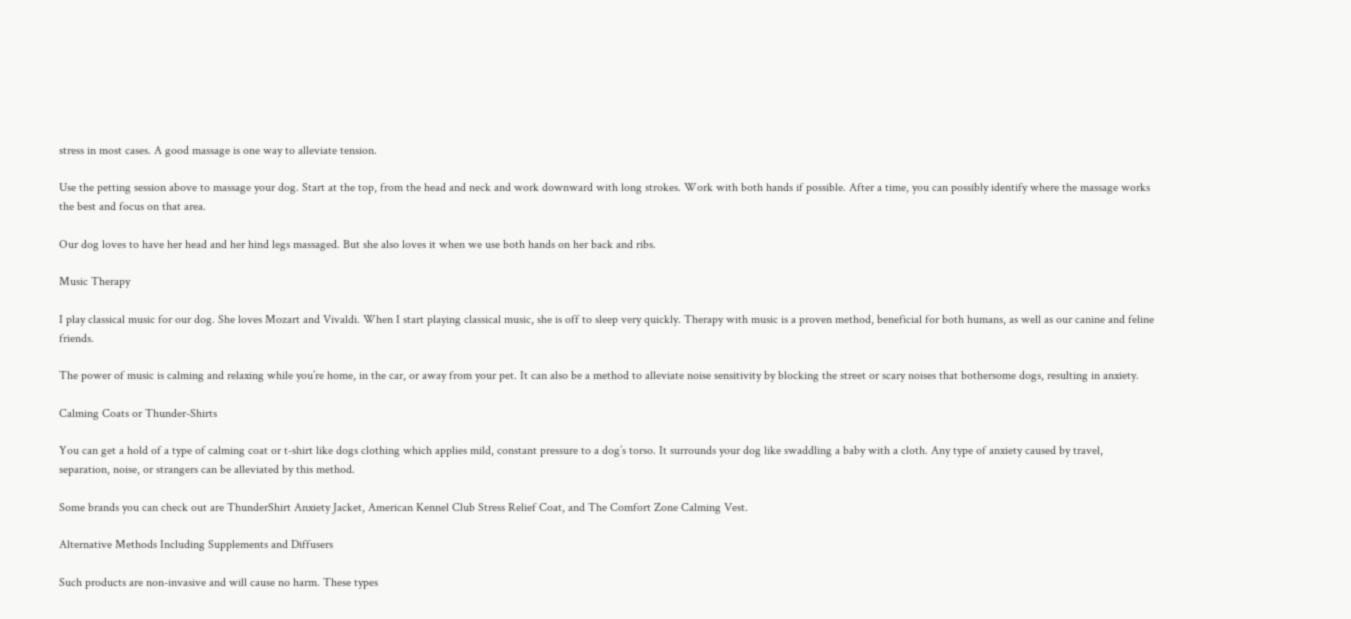stress in most cases. A good massage is one way to alleviate tension.

Use the petting session above to massage your dog. Start at the top, from the head and neck and work downward with long strokes. Work with both hands if possible. After a time, you can possibly identify where the massage works the best and focus on that area.

Our dog loves to have her head and her hind legs massaged. But she also loves it when we use both hands on her back and ribs.

Music Therapy

I play classical music for our dog. She loves Mozart and Vivaldi. When I start playing classical music, she is off to sleep very quickly. Therapy with music is a proven method, beneficial for both humans, as well as our canine and feline friends.

The power of music is calming and relaxing while you’re home, in the car, or away from your pet. It can also be a method to alleviate noise sensitivity by blocking the street or scary noises that bothersome dogs, resulting in anxiety.

Calming Coats or Thunder-Shirts

You can get a hold of a type of calming coat or t-shirt like dogs clothing which applies mild, constant pressure to a dog’s torso. It surrounds your dog like swaddling a baby with a cloth. Any type of anxiety caused by travel, separation, noise, or strangers can be alleviated by this method.

Some brands you can check out are ThunderShirt Anxiety Jacket, American Kennel Club Stress Relief Coat, and The Comfort Zone Calming Vest.

Alternative Methods Including Supplements and Diffusers

Such products are non-invasive and will cause no harm. These types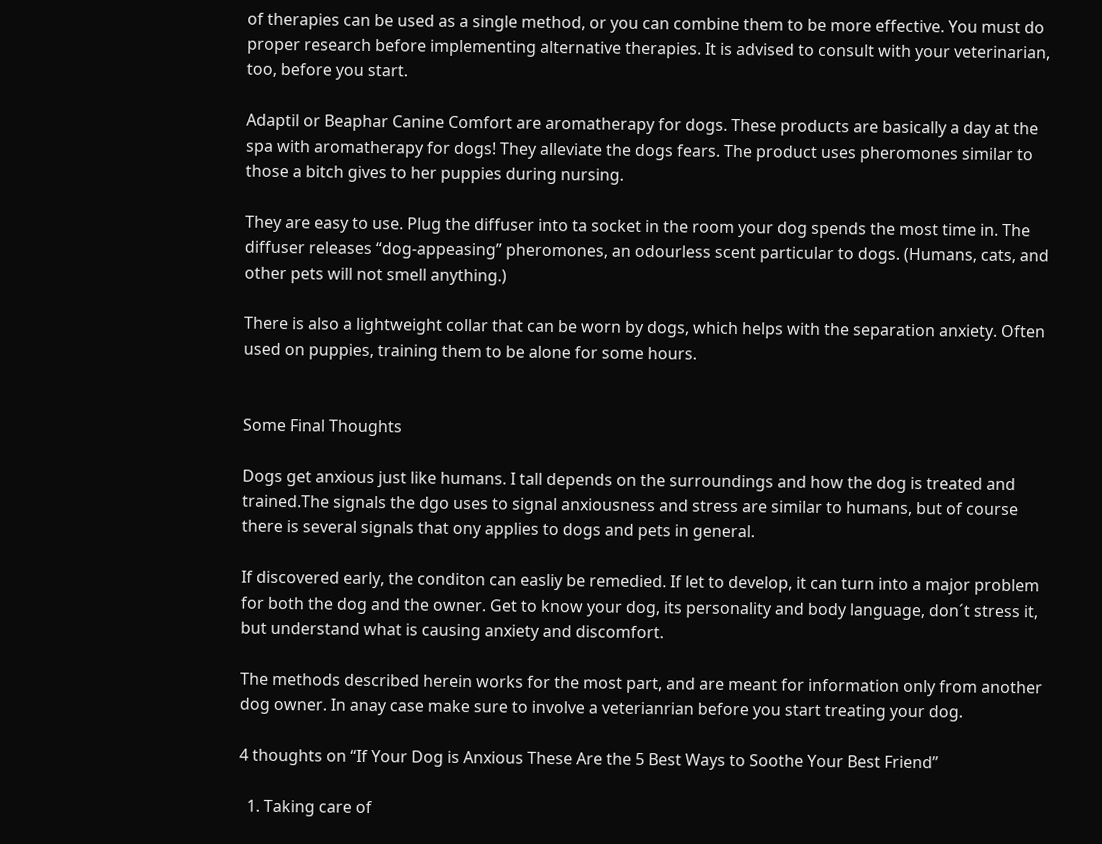of therapies can be used as a single method, or you can combine them to be more effective. You must do proper research before implementing alternative therapies. It is advised to consult with your veterinarian, too, before you start.

Adaptil or Beaphar Canine Comfort are aromatherapy for dogs. These products are basically a day at the spa with aromatherapy for dogs! They alleviate the dogs fears. The product uses pheromones similar to those a bitch gives to her puppies during nursing.

They are easy to use. Plug the diffuser into ta socket in the room your dog spends the most time in. The diffuser releases “dog-appeasing” pheromones, an odourless scent particular to dogs. (Humans, cats, and other pets will not smell anything.)

There is also a lightweight collar that can be worn by dogs, which helps with the separation anxiety. Often used on puppies, training them to be alone for some hours.


Some Final Thoughts

Dogs get anxious just like humans. I tall depends on the surroundings and how the dog is treated and trained.The signals the dgo uses to signal anxiousness and stress are similar to humans, but of course there is several signals that ony applies to dogs and pets in general.

If discovered early, the conditon can easliy be remedied. If let to develop, it can turn into a major problem for both the dog and the owner. Get to know your dog, its personality and body language, don´t stress it, but understand what is causing anxiety and discomfort.

The methods described herein works for the most part, and are meant for information only from another dog owner. In anay case make sure to involve a veterianrian before you start treating your dog.

4 thoughts on “If Your Dog is Anxious These Are the 5 Best Ways to Soothe Your Best Friend”

  1. Taking care of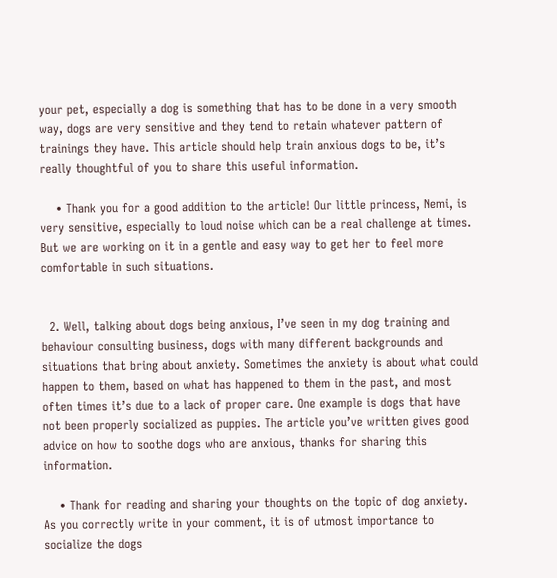your pet, especially a dog is something that has to be done in a very smooth way, dogs are very sensitive and they tend to retain whatever pattern of trainings they have. This article should help train anxious dogs to be, it’s really thoughtful of you to share this useful information.

    • Thank you for a good addition to the article! Our little princess, Nemi, is very sensitive, especially to loud noise which can be a real challenge at times. But we are working on it in a gentle and easy way to get her to feel more comfortable in such situations.


  2. Well, talking about dogs being anxious, I’ve seen in my dog training and behaviour consulting business, dogs with many different backgrounds and situations that bring about anxiety. Sometimes the anxiety is about what could happen to them, based on what has happened to them in the past, and most often times it’s due to a lack of proper care. One example is dogs that have not been properly socialized as puppies. The article you’ve written gives good advice on how to soothe dogs who are anxious, thanks for sharing this information.

    • Thank for reading and sharing your thoughts on the topic of dog anxiety. As you correctly write in your comment, it is of utmost importance to socialize the dogs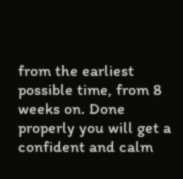from the earliest possible time, from 8 weeks on. Done properly you will get a confident and calm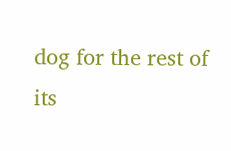dog for the rest of its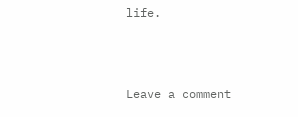life.



Leave a comment